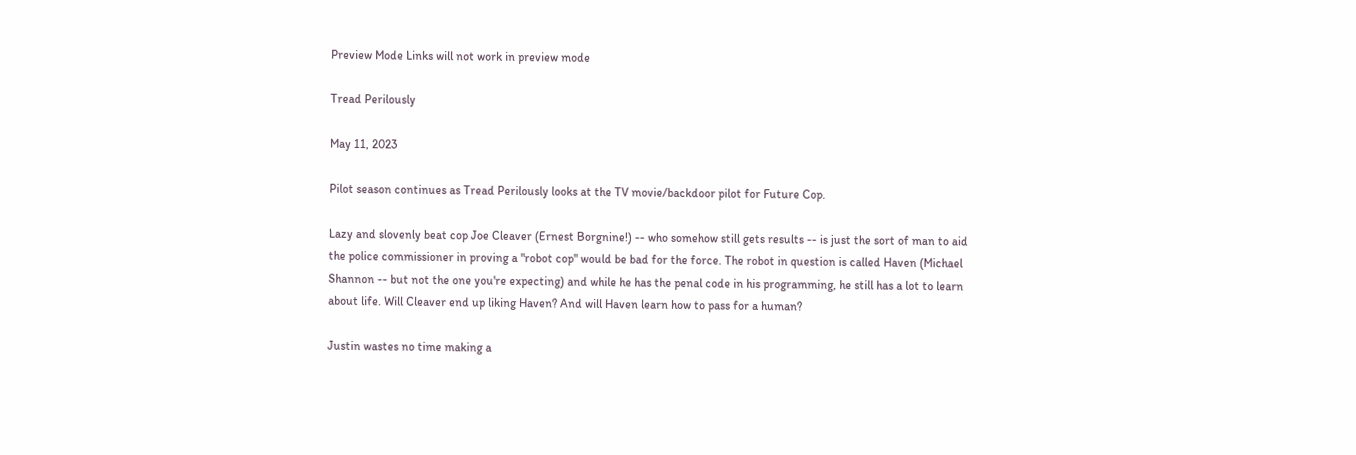Preview Mode Links will not work in preview mode

Tread Perilously

May 11, 2023

Pilot season continues as Tread Perilously looks at the TV movie/backdoor pilot for Future Cop.

Lazy and slovenly beat cop Joe Cleaver (Ernest Borgnine!) -- who somehow still gets results -- is just the sort of man to aid the police commissioner in proving a "robot cop" would be bad for the force. The robot in question is called Haven (Michael Shannon -- but not the one you're expecting) and while he has the penal code in his programming, he still has a lot to learn about life. Will Cleaver end up liking Haven? And will Haven learn how to pass for a human?

Justin wastes no time making a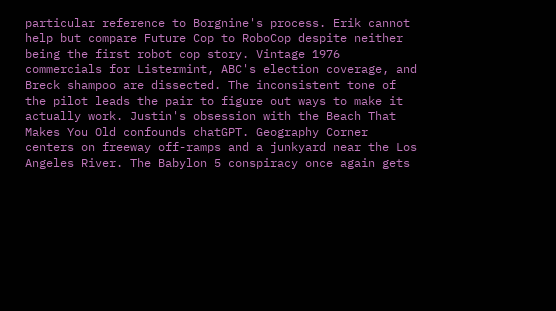particular reference to Borgnine's process. Erik cannot help but compare Future Cop to RoboCop despite neither being the first robot cop story. Vintage 1976 commercials for Listermint, ABC's election coverage, and Breck shampoo are dissected. The inconsistent tone of the pilot leads the pair to figure out ways to make it actually work. Justin's obsession with the Beach That Makes You Old confounds chatGPT. Geography Corner centers on freeway off-ramps and a junkyard near the Los Angeles River. The Babylon 5 conspiracy once again gets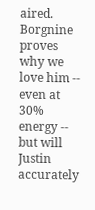aired. Borgnine proves why we love him -- even at 30% energy -- but will Justin accurately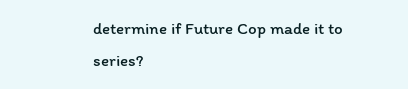determine if Future Cop made it to series?